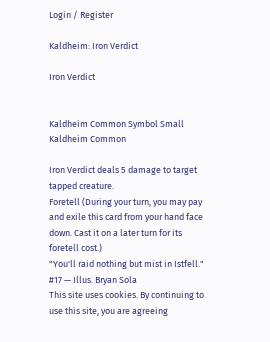Login / Register

Kaldheim: Iron Verdict

Iron Verdict


Kaldheim Common Symbol Small Kaldheim Common

Iron Verdict deals 5 damage to target tapped creature.
Foretell (During your turn, you may pay and exile this card from your hand face down. Cast it on a later turn for its foretell cost.)
"You'll raid nothing but mist in Istfell."
#17 — Illus. Bryan Sola
This site uses cookies. By continuing to use this site, you are agreeing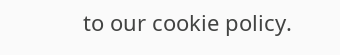to our cookie policy.